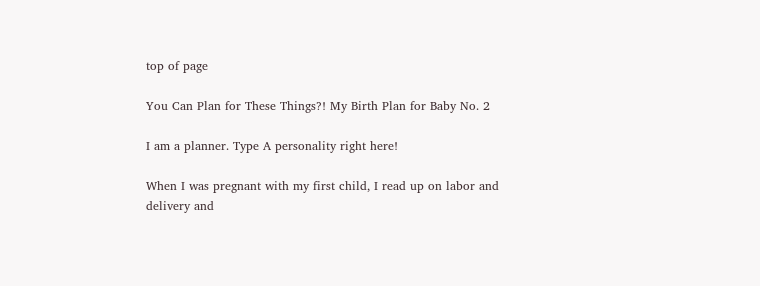top of page

You Can Plan for These Things?! My Birth Plan for Baby No. 2

I am a planner. Type A personality right here!

When I was pregnant with my first child, I read up on labor and delivery and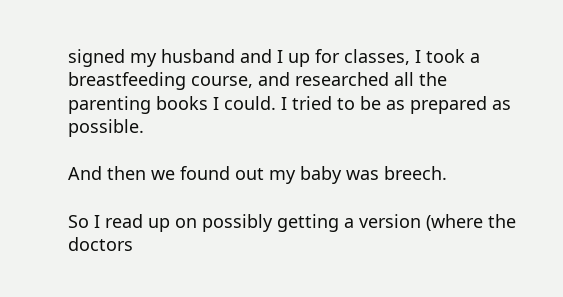signed my husband and I up for classes, I took a breastfeeding course, and researched all the parenting books I could. I tried to be as prepared as possible.

And then we found out my baby was breech.

So I read up on possibly getting a version (where the doctors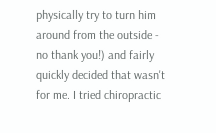physically try to turn him around from the outside - no thank you!) and fairly quickly decided that wasn't for me. I tried chiropractic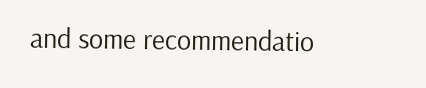and some recommendatio